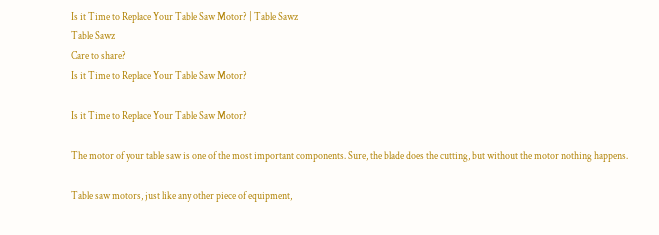Is it Time to Replace Your Table Saw Motor? | Table Sawz
Table Sawz
Care to share?
Is it Time to Replace Your Table Saw Motor?

Is it Time to Replace Your Table Saw Motor?

The motor of your table saw is one of the most important components. Sure, the blade does the cutting, but without the motor nothing happens.

Table saw motors, just like any other piece of equipment,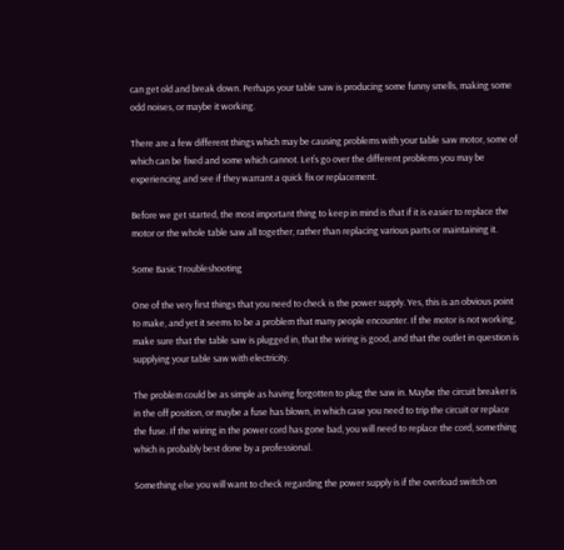can get old and break down. Perhaps your table saw is producing some funny smells, making some odd noises, or maybe it working.

There are a few different things which may be causing problems with your table saw motor, some of which can be fixed and some which cannot. Let’s go over the different problems you may be experiencing and see if they warrant a quick fix or replacement.

Before we get started, the most important thing to keep in mind is that if it is easier to replace the motor or the whole table saw all together, rather than replacing various parts or maintaining it.

Some Basic Troubleshooting

One of the very first things that you need to check is the power supply. Yes, this is an obvious point to make, and yet it seems to be a problem that many people encounter. If the motor is not working, make sure that the table saw is plugged in, that the wiring is good, and that the outlet in question is supplying your table saw with electricity.

The problem could be as simple as having forgotten to plug the saw in. Maybe the circuit breaker is in the off position, or maybe a fuse has blown, in which case you need to trip the circuit or replace the fuse. If the wiring in the power cord has gone bad, you will need to replace the cord, something which is probably best done by a professional.

Something else you will want to check regarding the power supply is if the overload switch on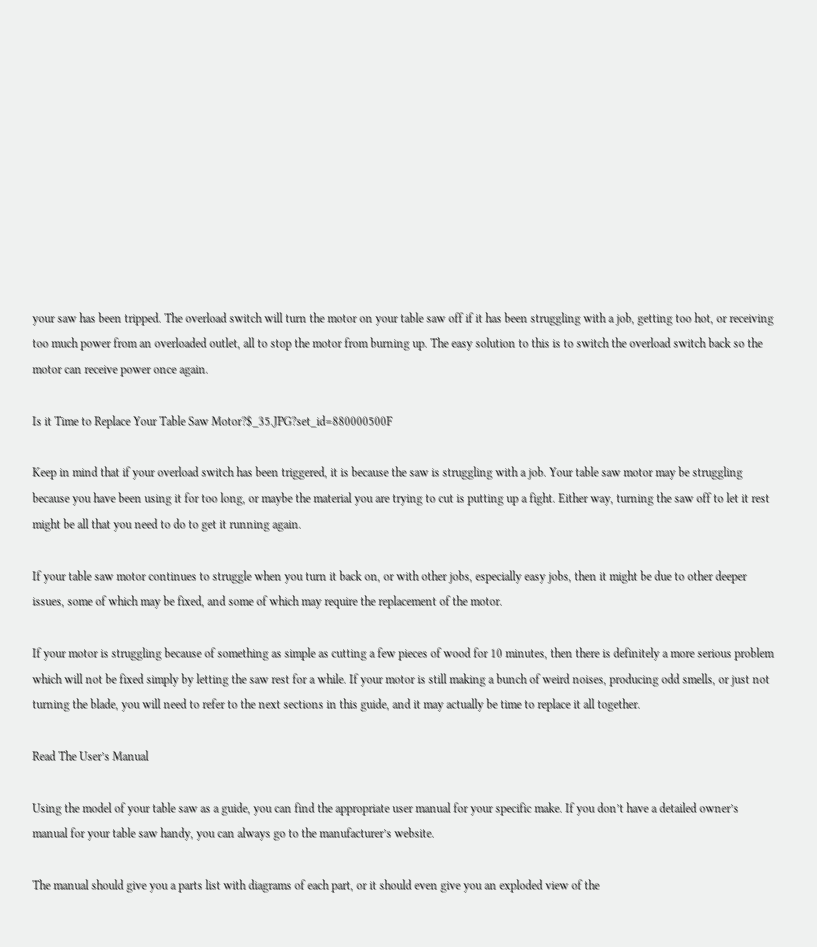your saw has been tripped. The overload switch will turn the motor on your table saw off if it has been struggling with a job, getting too hot, or receiving too much power from an overloaded outlet, all to stop the motor from burning up. The easy solution to this is to switch the overload switch back so the motor can receive power once again.

Is it Time to Replace Your Table Saw Motor?$_35.JPG?set_id=880000500F

Keep in mind that if your overload switch has been triggered, it is because the saw is struggling with a job. Your table saw motor may be struggling because you have been using it for too long, or maybe the material you are trying to cut is putting up a fight. Either way, turning the saw off to let it rest might be all that you need to do to get it running again.

If your table saw motor continues to struggle when you turn it back on, or with other jobs, especially easy jobs, then it might be due to other deeper issues, some of which may be fixed, and some of which may require the replacement of the motor.

If your motor is struggling because of something as simple as cutting a few pieces of wood for 10 minutes, then there is definitely a more serious problem which will not be fixed simply by letting the saw rest for a while. If your motor is still making a bunch of weird noises, producing odd smells, or just not turning the blade, you will need to refer to the next sections in this guide, and it may actually be time to replace it all together.

Read The User’s Manual

Using the model of your table saw as a guide, you can find the appropriate user manual for your specific make. If you don’t have a detailed owner’s manual for your table saw handy, you can always go to the manufacturer’s website.

The manual should give you a parts list with diagrams of each part, or it should even give you an exploded view of the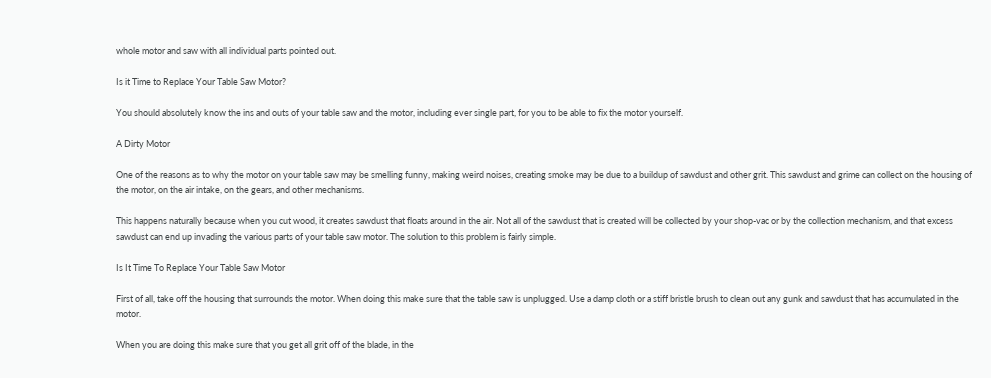whole motor and saw with all individual parts pointed out.

Is it Time to Replace Your Table Saw Motor?

You should absolutely know the ins and outs of your table saw and the motor, including ever single part, for you to be able to fix the motor yourself.

A Dirty Motor

One of the reasons as to why the motor on your table saw may be smelling funny, making weird noises, creating smoke may be due to a buildup of sawdust and other grit. This sawdust and grime can collect on the housing of the motor, on the air intake, on the gears, and other mechanisms.

This happens naturally because when you cut wood, it creates sawdust that floats around in the air. Not all of the sawdust that is created will be collected by your shop-vac or by the collection mechanism, and that excess sawdust can end up invading the various parts of your table saw motor. The solution to this problem is fairly simple.

Is It Time To Replace Your Table Saw Motor

First of all, take off the housing that surrounds the motor. When doing this make sure that the table saw is unplugged. Use a damp cloth or a stiff bristle brush to clean out any gunk and sawdust that has accumulated in the motor.

When you are doing this make sure that you get all grit off of the blade, in the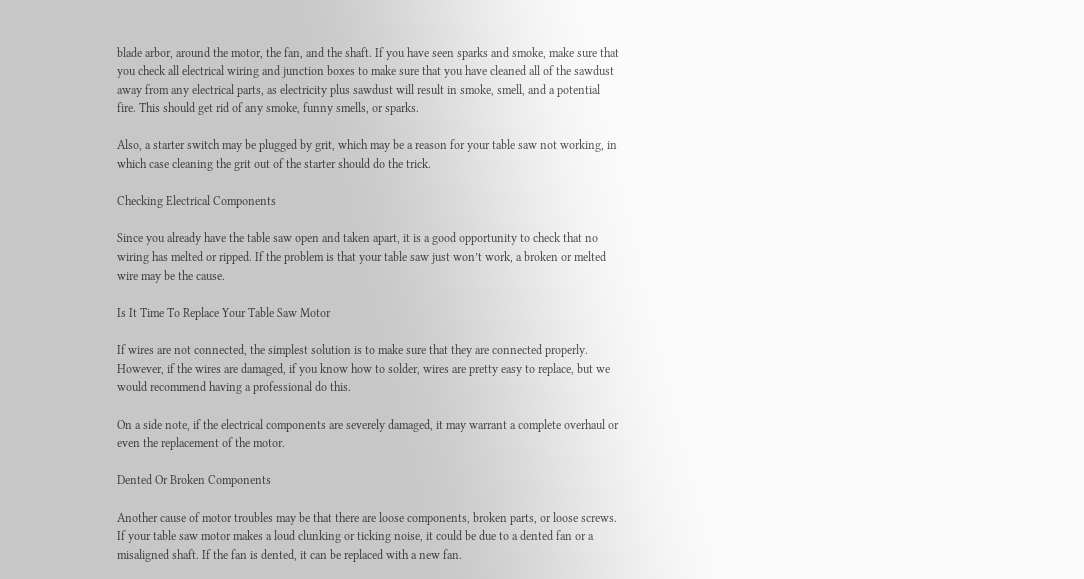blade arbor, around the motor, the fan, and the shaft. If you have seen sparks and smoke, make sure that you check all electrical wiring and junction boxes to make sure that you have cleaned all of the sawdust away from any electrical parts, as electricity plus sawdust will result in smoke, smell, and a potential fire. This should get rid of any smoke, funny smells, or sparks.

Also, a starter switch may be plugged by grit, which may be a reason for your table saw not working, in which case cleaning the grit out of the starter should do the trick.

Checking Electrical Components

Since you already have the table saw open and taken apart, it is a good opportunity to check that no wiring has melted or ripped. If the problem is that your table saw just won’t work, a broken or melted wire may be the cause.

Is It Time To Replace Your Table Saw Motor

If wires are not connected, the simplest solution is to make sure that they are connected properly. However, if the wires are damaged, if you know how to solder, wires are pretty easy to replace, but we would recommend having a professional do this.

On a side note, if the electrical components are severely damaged, it may warrant a complete overhaul or even the replacement of the motor.

Dented Or Broken Components

Another cause of motor troubles may be that there are loose components, broken parts, or loose screws. If your table saw motor makes a loud clunking or ticking noise, it could be due to a dented fan or a misaligned shaft. If the fan is dented, it can be replaced with a new fan.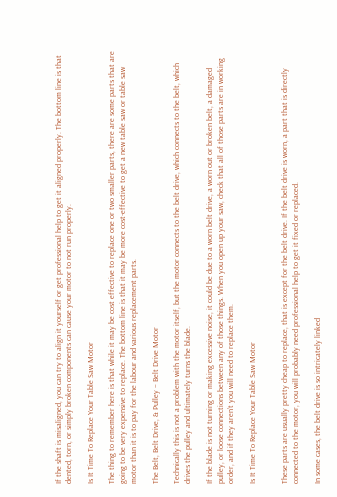If the shaft is misaligned, you can try to align it yourself or get professional help to get it aligned properly. The bottom line is that dented, torn, or simply broken components can cause your motor to not run properly.

Is It Time To Replace Your Table Saw Motor

The thing to remember here is that while it may be cost effective to replace one or two smaller parts, there are some parts that are going to be very expensive to replace. The bottom line is that it may be more cost-effective to get a new table saw or table saw motor than it is to pay for the labour and various replacement parts.

The Belt, Belt Drive, & Pulley – Belt Drive Motor

Technically this is not a problem with the motor itself, but the motor connects to the belt drive, which connects to the belt, which drives the pulley and ultimately turns the blade.

If the blade is not turning or making excessive noise, it could be due to a worn belt drive, a worn out or broken belt, a damaged pulley, or loose connections between any of those things. When you open up your saw, check that all of those parts are in working order, and if they aren’t you will need to replace them.

Is It Time To Replace Your Table Saw Motor


These parts are usually pretty cheap to replace, that is except for the belt drive. If the belt drive is worn, a part that is directly connected to the motor, you will probably need professional help to get it fixed or replaced.

In some cases, the belt drive is so intricately linked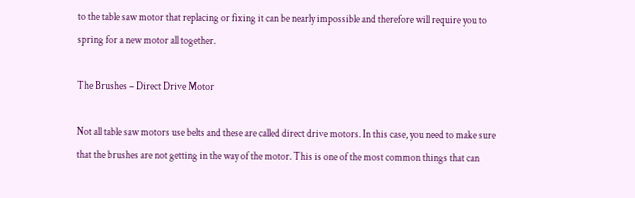to the table saw motor that replacing or fixing it can be nearly impossible and therefore will require you to spring for a new motor all together.

The Brushes – Direct Drive Motor

Not all table saw motors use belts and these are called direct drive motors. In this case, you need to make sure that the brushes are not getting in the way of the motor. This is one of the most common things that can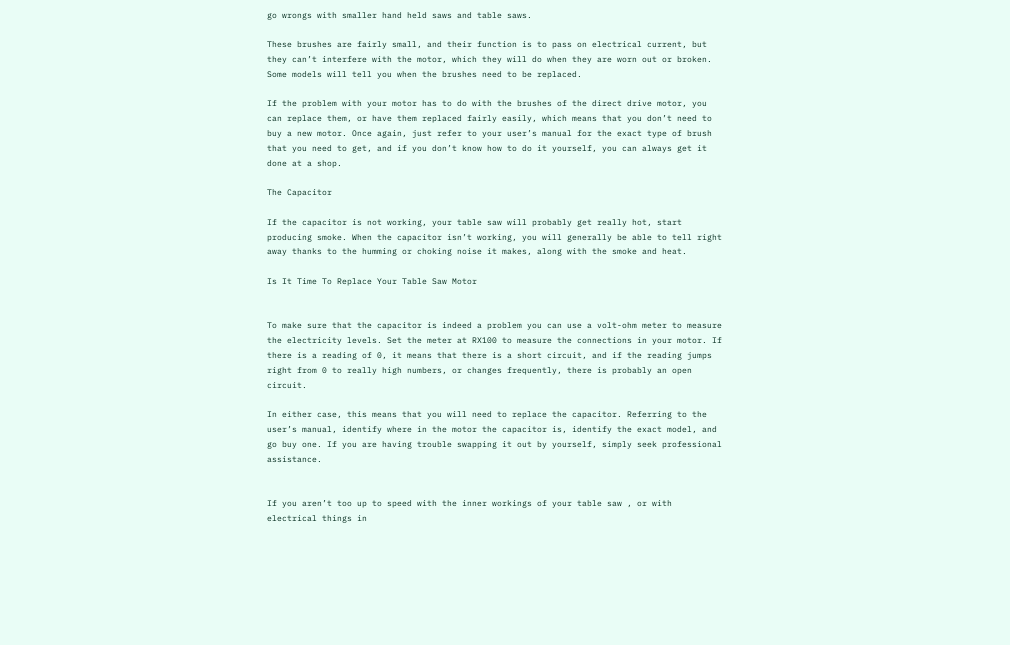go wrongs with smaller hand held saws and table saws.

These brushes are fairly small, and their function is to pass on electrical current, but they can’t interfere with the motor, which they will do when they are worn out or broken. Some models will tell you when the brushes need to be replaced.

If the problem with your motor has to do with the brushes of the direct drive motor, you can replace them, or have them replaced fairly easily, which means that you don’t need to buy a new motor. Once again, just refer to your user’s manual for the exact type of brush that you need to get, and if you don’t know how to do it yourself, you can always get it done at a shop.

The Capacitor

If the capacitor is not working, your table saw will probably get really hot, start producing smoke. When the capacitor isn’t working, you will generally be able to tell right away thanks to the humming or choking noise it makes, along with the smoke and heat.

Is It Time To Replace Your Table Saw Motor


To make sure that the capacitor is indeed a problem you can use a volt-ohm meter to measure the electricity levels. Set the meter at RX100 to measure the connections in your motor. If there is a reading of 0, it means that there is a short circuit, and if the reading jumps right from 0 to really high numbers, or changes frequently, there is probably an open circuit.

In either case, this means that you will need to replace the capacitor. Referring to the user’s manual, identify where in the motor the capacitor is, identify the exact model, and go buy one. If you are having trouble swapping it out by yourself, simply seek professional assistance.


If you aren’t too up to speed with the inner workings of your table saw , or with electrical things in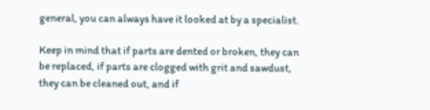general, you can always have it looked at by a specialist.

Keep in mind that if parts are dented or broken, they can be replaced, if parts are clogged with grit and sawdust, they can be cleaned out, and if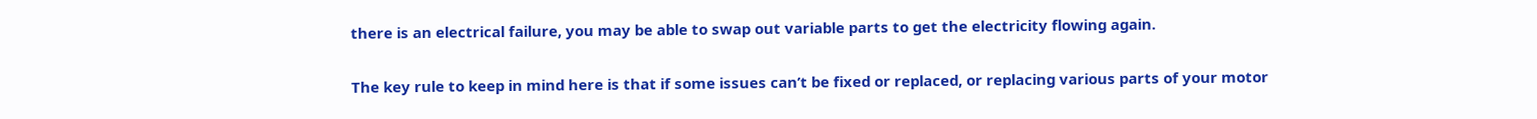there is an electrical failure, you may be able to swap out variable parts to get the electricity flowing again.

The key rule to keep in mind here is that if some issues can’t be fixed or replaced, or replacing various parts of your motor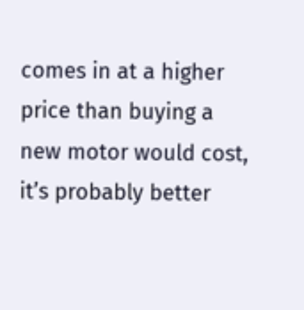comes in at a higher price than buying a new motor would cost, it’s probably better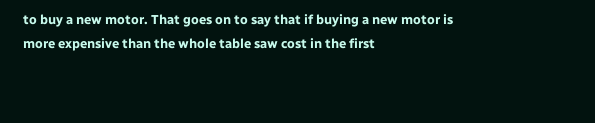to buy a new motor. That goes on to say that if buying a new motor is more expensive than the whole table saw cost in the first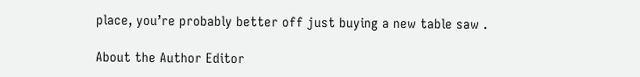place, you’re probably better off just buying a new table saw .

About the Author Editor